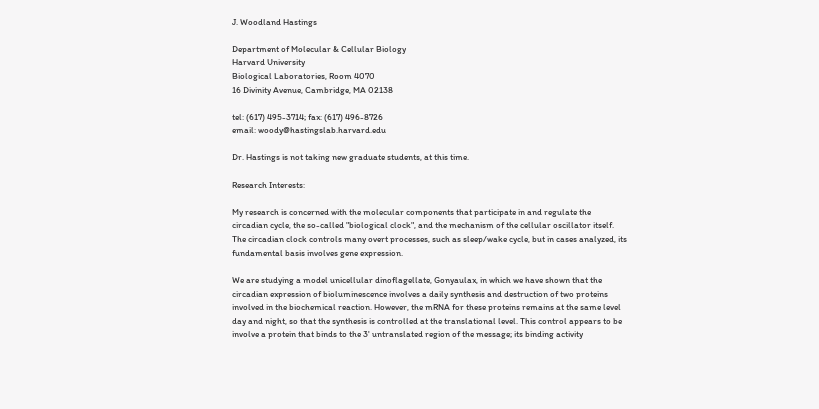J. Woodland Hastings

Department of Molecular & Cellular Biology
Harvard University
Biological Laboratories, Room 4070
16 Divinity Avenue, Cambridge, MA 02138

tel: (617) 495-3714; fax: (617) 496-8726
email: woody@hastingslab.harvard.edu

Dr. Hastings is not taking new graduate students, at this time.

Research Interests:

My research is concerned with the molecular components that participate in and regulate the circadian cycle, the so-called "biological clock", and the mechanism of the cellular oscillator itself. The circadian clock controls many overt processes, such as sleep/wake cycle, but in cases analyzed, its fundamental basis involves gene expression.

We are studying a model unicellular dinoflagellate, Gonyaulax, in which we have shown that the circadian expression of bioluminescence involves a daily synthesis and destruction of two proteins involved in the biochemical reaction. However, the mRNA for these proteins remains at the same level day and night, so that the synthesis is controlled at the translational level. This control appears to be involve a protein that binds to the 3' untranslated region of the message; its binding activity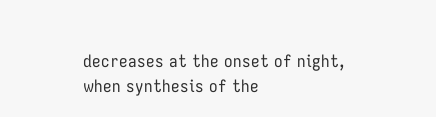decreases at the onset of night, when synthesis of the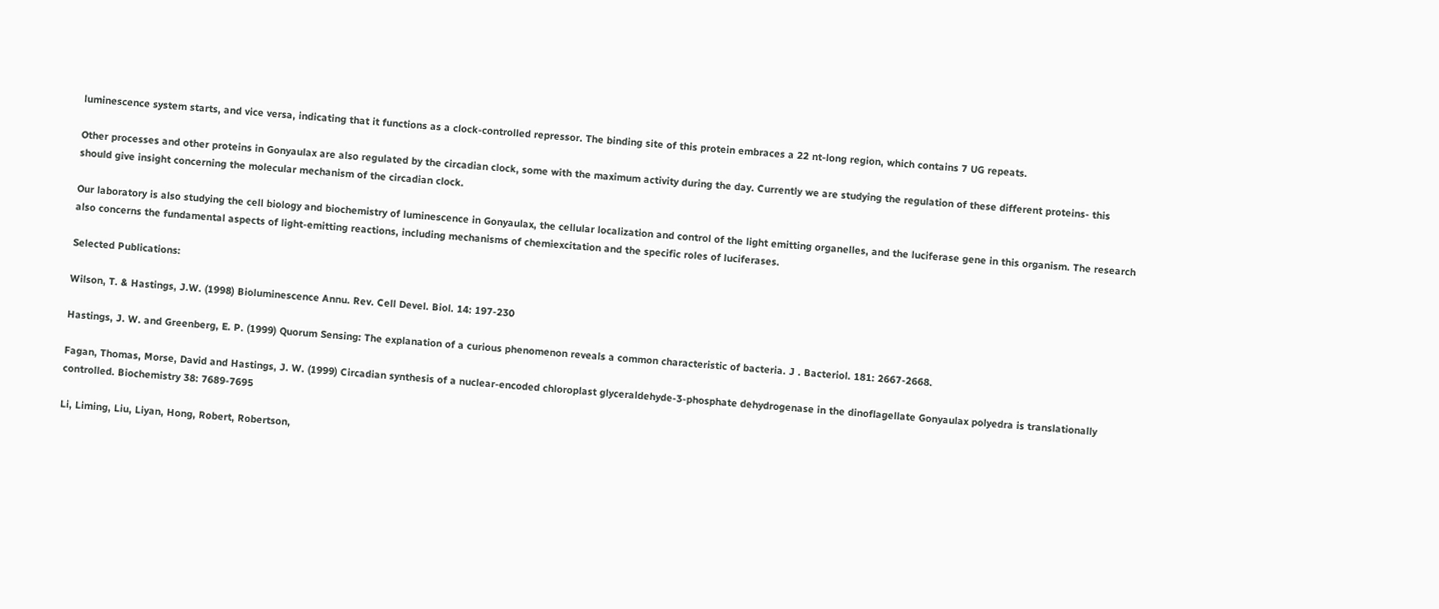luminescence system starts, and vice versa, indicating that it functions as a clock-controlled repressor. The binding site of this protein embraces a 22 nt-long region, which contains 7 UG repeats.

Other processes and other proteins in Gonyaulax are also regulated by the circadian clock, some with the maximum activity during the day. Currently we are studying the regulation of these different proteins- this should give insight concerning the molecular mechanism of the circadian clock.

Our laboratory is also studying the cell biology and biochemistry of luminescence in Gonyaulax, the cellular localization and control of the light emitting organelles, and the luciferase gene in this organism. The research also concerns the fundamental aspects of light-emitting reactions, including mechanisms of chemiexcitation and the specific roles of luciferases.

Selected Publications:

Wilson, T. & Hastings, J.W. (1998) Bioluminescence Annu. Rev. Cell Devel. Biol. 14: 197-230

Hastings, J. W. and Greenberg, E. P. (1999) Quorum Sensing: The explanation of a curious phenomenon reveals a common characteristic of bacteria. J . Bacteriol. 181: 2667-2668.

Fagan, Thomas, Morse, David and Hastings, J. W. (1999) Circadian synthesis of a nuclear-encoded chloroplast glyceraldehyde-3-phosphate dehydrogenase in the dinoflagellate Gonyaulax polyedra is translationally controlled. Biochemistry 38: 7689-7695

Li, Liming, Liu, Liyan, Hong, Robert, Robertson,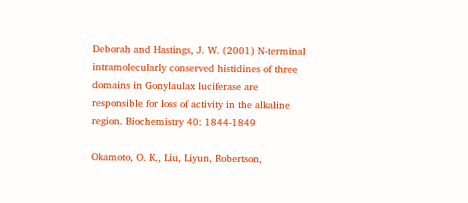Deborah and Hastings, J. W. (2001) N-terminal intramolecularly conserved histidines of three domains in Gonylaulax luciferase are responsible for loss of activity in the alkaline region. Biochemistry 40: 1844-1849

Okamoto, O. K., Liu, Liyun, Robertson,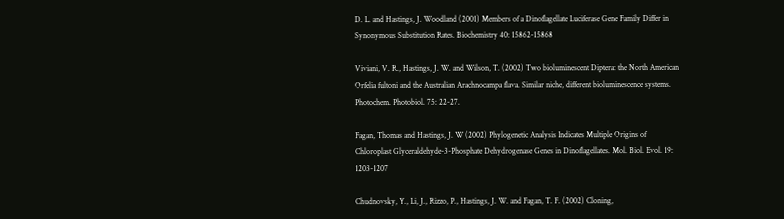D. L. and Hastings, J. Woodland (2001) Members of a Dinoflagellate Luciferase Gene Family Differ in Synonymous Substitution Rates. Biochemistry 40: 15862-15868

Viviani, V. R., Hastings, J. W. and Wilson, T. (2002) Two bioluminescent Diptera: the North American Orfelia fultoni and the Australian Arachnocampa flava. Similar niche, different bioluminescence systems. Photochem. Photobiol. 75: 22-27.

Fagan, Thomas and Hastings, J. W (2002) Phylogenetic Analysis Indicates Multiple Origins of Chloroplast Glyceraldehyde-3-Phosphate Dehydrogenase Genes in Dinoflagellates. Mol. Biol. Evol. 19: 1203-1207

Chudnovsky, Y., Li, J., Rizzo, P., Hastings, J. W. and Fagan, T. F. (2002) Cloning,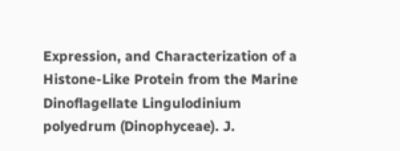Expression, and Characterization of a Histone-Like Protein from the Marine Dinoflagellate Lingulodinium polyedrum (Dinophyceae). J.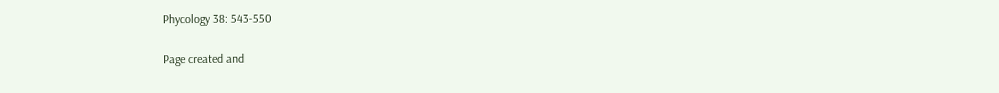Phycology 38: 543-550

Page created and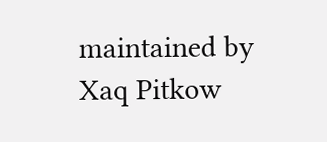maintained by Xaq Pitkow